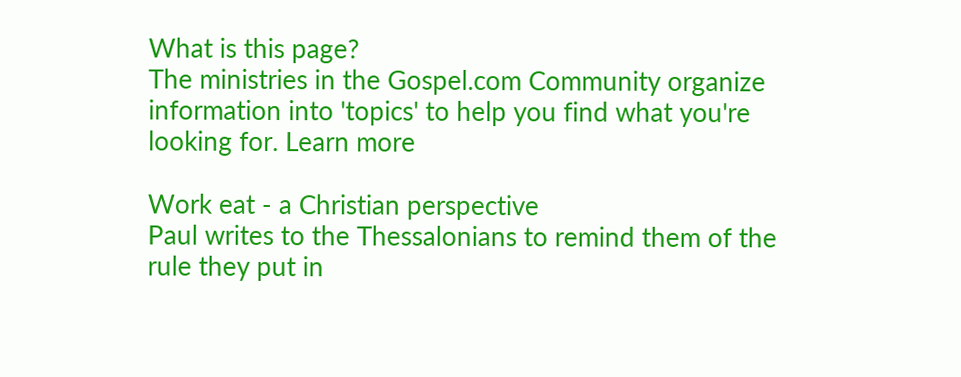What is this page?
The ministries in the Gospel.com Community organize information into 'topics' to help you find what you're looking for. Learn more

Work eat - a Christian perspective
Paul writes to the Thessalonians to remind them of the rule they put in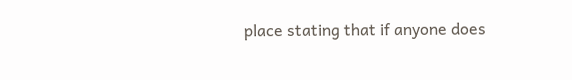place stating that if anyone does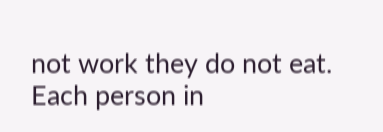not work they do not eat. Each person in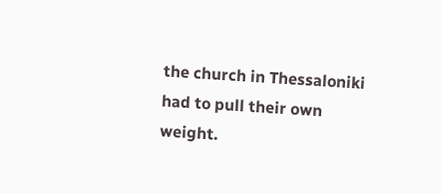the church in Thessaloniki had to pull their own weight.